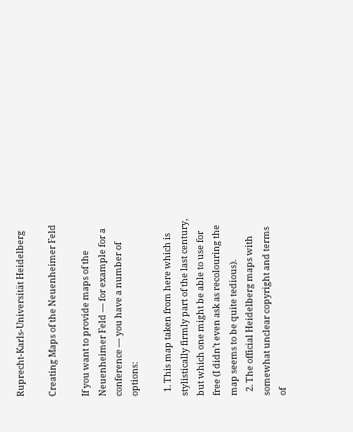Ruprecht-Karls-Universität Heidelberg

Creating Maps of the Neuenheimer Feld

If you want to provide maps of the Neuenheimer Feld — for example for a conference — you have a number of options:

  1. This map taken from here which is stylistically firmly part of the last century, but which one might be able to use for free (I didn’t even ask as recolouring the map seems to be quite tedious).
  2. The official Heidelberg maps with somewhat unclear copyright and terms of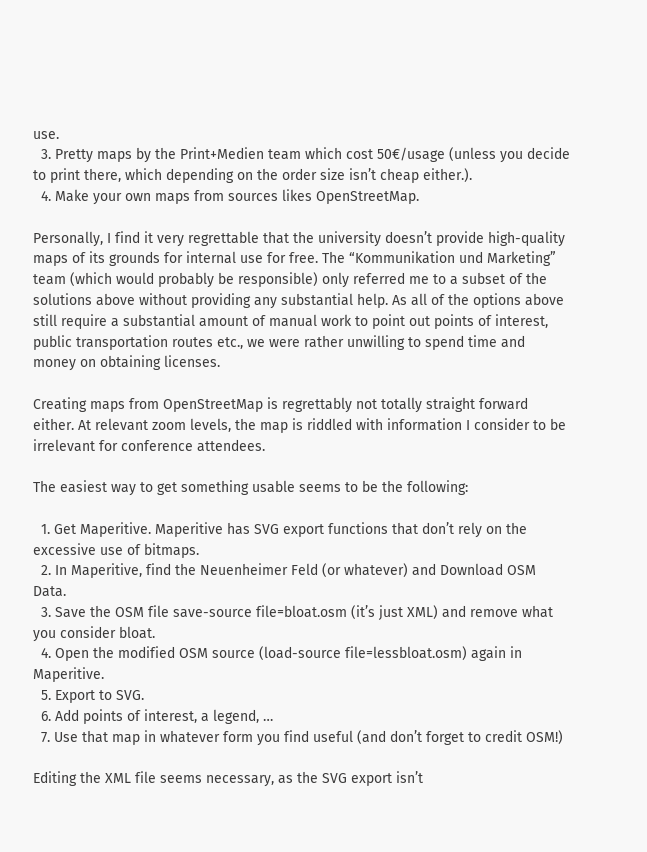use.
  3. Pretty maps by the Print+Medien team which cost 50€/usage (unless you decide to print there, which depending on the order size isn’t cheap either.).
  4. Make your own maps from sources likes OpenStreetMap.

Personally, I find it very regrettable that the university doesn’t provide high-quality maps of its grounds for internal use for free. The “Kommunikation und Marketing” team (which would probably be responsible) only referred me to a subset of the solutions above without providing any substantial help. As all of the options above still require a substantial amount of manual work to point out points of interest, public transportation routes etc., we were rather unwilling to spend time and money on obtaining licenses.

Creating maps from OpenStreetMap is regrettably not totally straight forward either. At relevant zoom levels, the map is riddled with information I consider to be irrelevant for conference attendees.

The easiest way to get something usable seems to be the following:

  1. Get Maperitive. Maperitive has SVG export functions that don’t rely on the excessive use of bitmaps.
  2. In Maperitive, find the Neuenheimer Feld (or whatever) and Download OSM Data.
  3. Save the OSM file save-source file=bloat.osm (it’s just XML) and remove what you consider bloat.
  4. Open the modified OSM source (load-source file=lessbloat.osm) again in Maperitive.
  5. Export to SVG.
  6. Add points of interest, a legend, …
  7. Use that map in whatever form you find useful (and don’t forget to credit OSM!)

Editing the XML file seems necessary, as the SVG export isn’t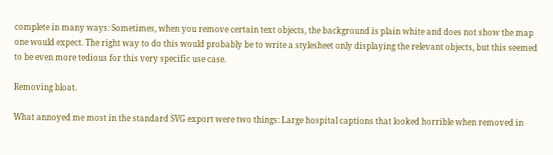complete in many ways: Sometimes, when you remove certain text objects, the background is plain white and does not show the map one would expect. The right way to do this would probably be to write a stylesheet only displaying the relevant objects, but this seemed to be even more tedious for this very specific use case.

Removing bloat.

What annoyed me most in the standard SVG export were two things: Large hospital captions that looked horrible when removed in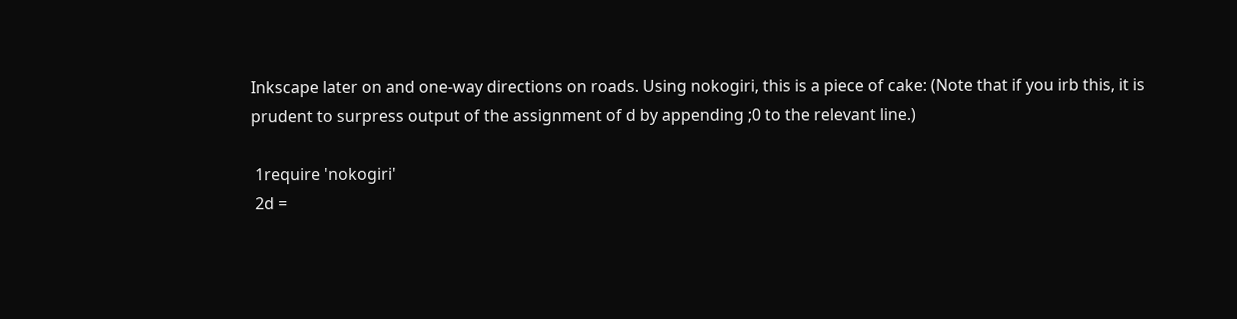Inkscape later on and one-way directions on roads. Using nokogiri, this is a piece of cake: (Note that if you irb this, it is prudent to surpress output of the assignment of d by appending ;0 to the relevant line.)

 1require 'nokogiri'
 2d =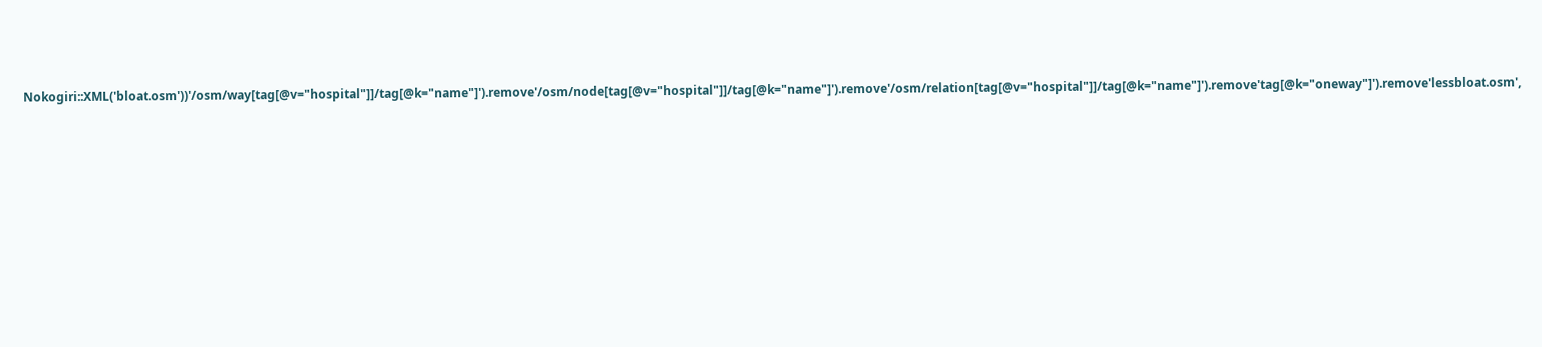Nokogiri::XML('bloat.osm'))'/osm/way[tag[@v="hospital"]]/tag[@k="name"]').remove'/osm/node[tag[@v="hospital"]]/tag[@k="name"]').remove'/osm/relation[tag[@v="hospital"]]/tag[@k="name"]').remove'tag[@k="oneway"]').remove'lessbloat.osm',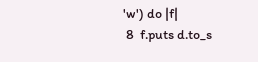'w') do |f|
 8  f.puts d.to_s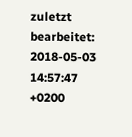zuletzt bearbeitet: 2018-05-03 14:57:47 +0200